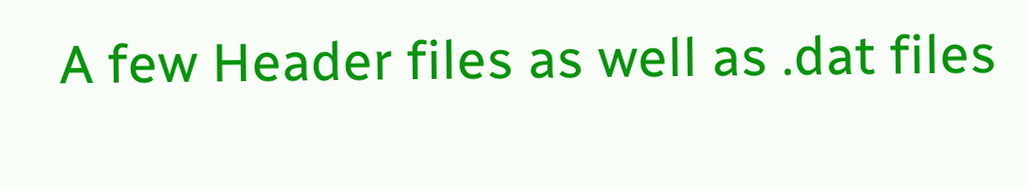A few Header files as well as .dat files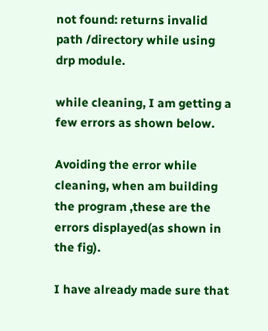not found: returns invalid path /directory while using drp module.

while cleaning, I am getting a few errors as shown below.

Avoiding the error while cleaning, when am building the program ,these are the errors displayed(as shown in the fig).

I have already made sure that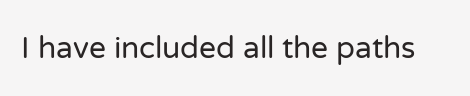I have included all the paths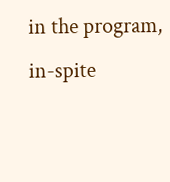in the program, in-spite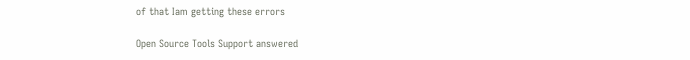of that Iam getting these errors

Open Source Tools Support answered